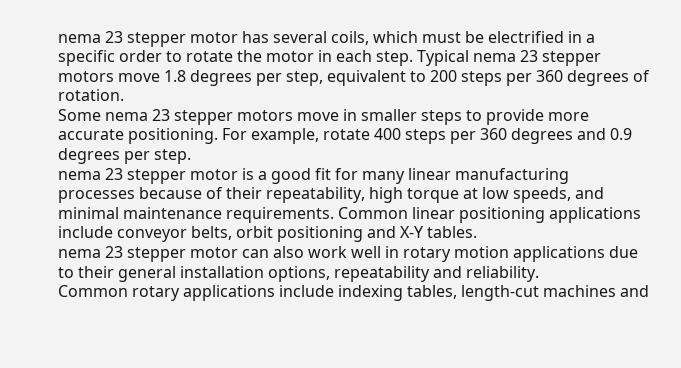nema 23 stepper motor has several coils, which must be electrified in a specific order to rotate the motor in each step. Typical nema 23 stepper motors move 1.8 degrees per step, equivalent to 200 steps per 360 degrees of rotation.
Some nema 23 stepper motors move in smaller steps to provide more accurate positioning. For example, rotate 400 steps per 360 degrees and 0.9 degrees per step.
nema 23 stepper motor is a good fit for many linear manufacturing processes because of their repeatability, high torque at low speeds, and minimal maintenance requirements. Common linear positioning applications include conveyor belts, orbit positioning and X-Y tables.
nema 23 stepper motor can also work well in rotary motion applications due to their general installation options, repeatability and reliability.
Common rotary applications include indexing tables, length-cut machines and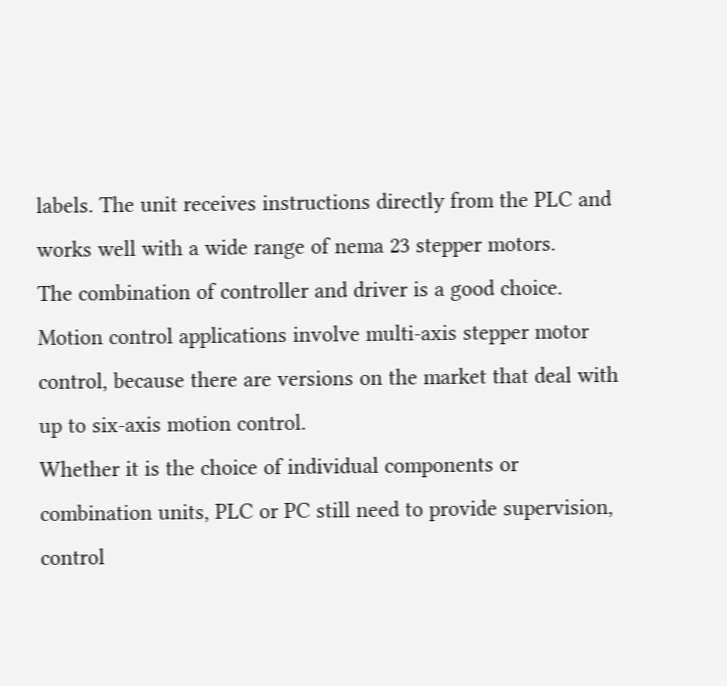labels. The unit receives instructions directly from the PLC and works well with a wide range of nema 23 stepper motors.
The combination of controller and driver is a good choice. Motion control applications involve multi-axis stepper motor control, because there are versions on the market that deal with up to six-axis motion control.
Whether it is the choice of individual components or combination units, PLC or PC still need to provide supervision, control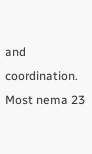and coordination. Most nema 23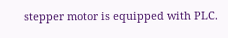stepper motor is equipped with PLC.